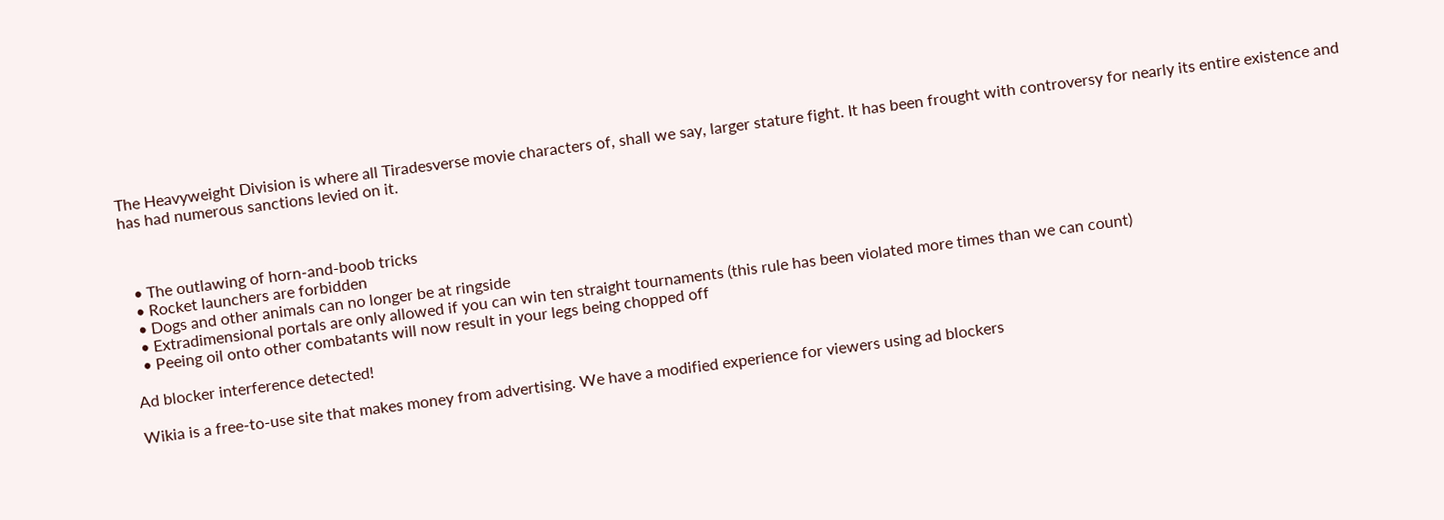The Heavyweight Division is where all Tiradesverse movie characters of, shall we say, larger stature fight. It has been frought with controversy for nearly its entire existence and has had numerous sanctions levied on it.



  • The outlawing of horn-and-boob tricks
  • Rocket launchers are forbidden
  • Dogs and other animals can no longer be at ringside
  • Extradimensional portals are only allowed if you can win ten straight tournaments (this rule has been violated more times than we can count)
  • Peeing oil onto other combatants will now result in your legs being chopped off

Ad blocker interference detected!

Wikia is a free-to-use site that makes money from advertising. We have a modified experience for viewers using ad blockers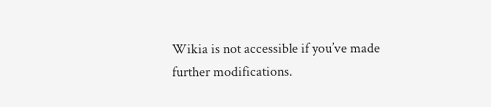Wikia is not accessible if you’ve made further modifications.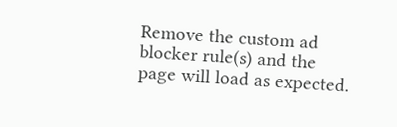Remove the custom ad blocker rule(s) and the page will load as expected.